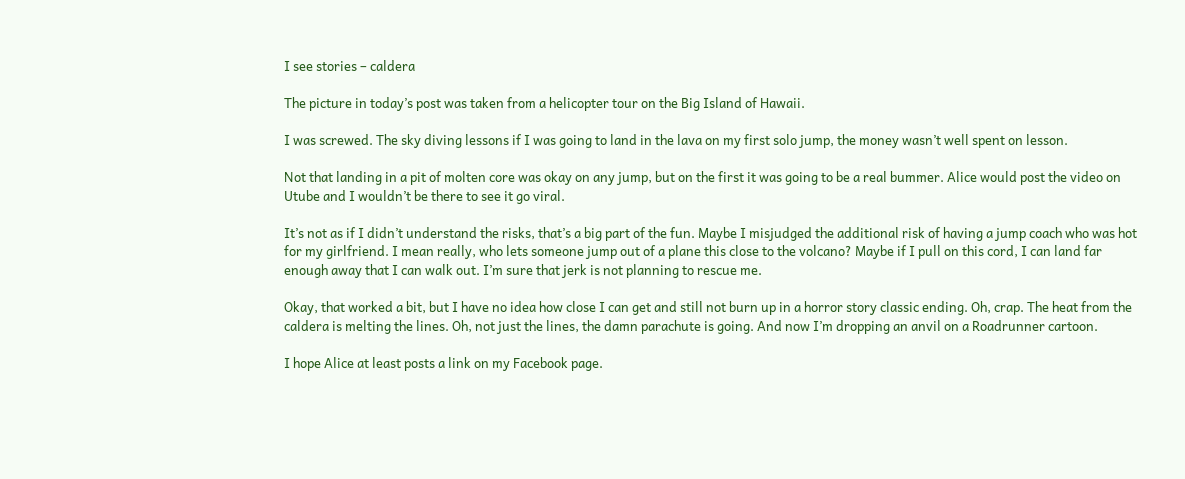I see stories – caldera

The picture in today’s post was taken from a helicopter tour on the Big Island of Hawaii.

I was screwed. The sky diving lessons if I was going to land in the lava on my first solo jump, the money wasn’t well spent on lesson.

Not that landing in a pit of molten core was okay on any jump, but on the first it was going to be a real bummer. Alice would post the video on Utube and I wouldn’t be there to see it go viral.

It’s not as if I didn’t understand the risks, that’s a big part of the fun. Maybe I misjudged the additional risk of having a jump coach who was hot for my girlfriend. I mean really, who lets someone jump out of a plane this close to the volcano? Maybe if I pull on this cord, I can land far enough away that I can walk out. I’m sure that jerk is not planning to rescue me.

Okay, that worked a bit, but I have no idea how close I can get and still not burn up in a horror story classic ending. Oh, crap. The heat from the caldera is melting the lines. Oh, not just the lines, the damn parachute is going. And now I’m dropping an anvil on a Roadrunner cartoon.

I hope Alice at least posts a link on my Facebook page.